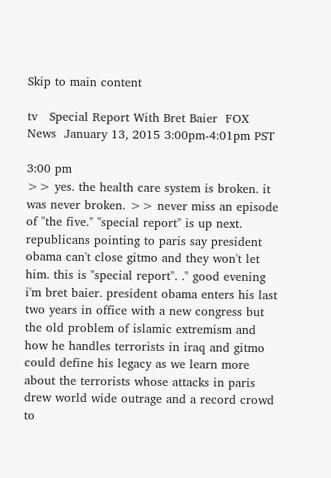Skip to main content

tv   Special Report With Bret Baier  FOX News  January 13, 2015 3:00pm-4:01pm PST

3:00 pm
>> yes. the health care system is broken. it was never broken. >> never miss an episode of "the five." "special report" is up next. republicans pointing to paris say president obama can't close gitmo and they won't let him. this is "special report". ." good evening i'm bret baier. president obama enters his last two years in office with a new congress but the old problem of islamic extremism and how he handles terrorists in iraq and gitmo could define his legacy as we learn more about the terrorists whose attacks in paris drew world wide outrage and a record crowd to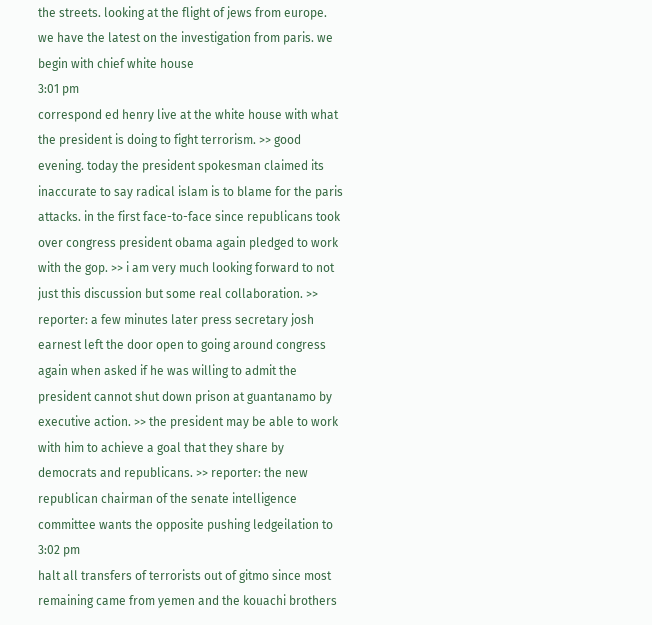the streets. looking at the flight of jews from europe. we have the latest on the investigation from paris. we begin with chief white house
3:01 pm
correspond ed henry live at the white house with what the president is doing to fight terrorism. >> good evening. today the president spokesman claimed its inaccurate to say radical islam is to blame for the paris attacks. in the first face-to-face since republicans took over congress president obama again pledged to work with the gop. >> i am very much looking forward to not just this discussion but some real collaboration. >> reporter: a few minutes later press secretary josh earnest left the door open to going around congress again when asked if he was willing to admit the president cannot shut down prison at guantanamo by executive action. >> the president may be able to work with him to achieve a goal that they share by democrats and republicans. >> reporter: the new republican chairman of the senate intelligence committee wants the opposite pushing ledgeilation to
3:02 pm
halt all transfers of terrorists out of gitmo since most remaining came from yemen and the kouachi brothers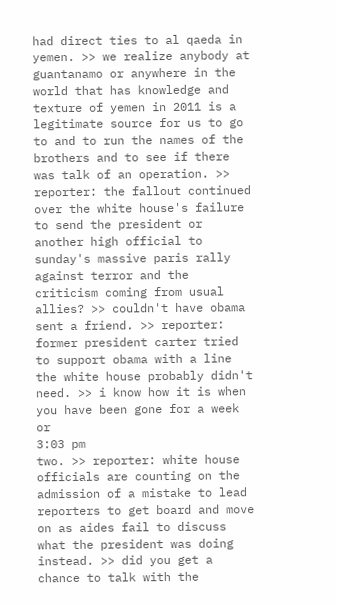had direct ties to al qaeda in yemen. >> we realize anybody at guantanamo or anywhere in the world that has knowledge and texture of yemen in 2011 is a legitimate source for us to go to and to run the names of the brothers and to see if there was talk of an operation. >> reporter: the fallout continued over the white house's failure to send the president or another high official to sunday's massive paris rally against terror and the criticism coming from usual allies? >> couldn't have obama sent a friend. >> reporter: former president carter tried to support obama with a line the white house probably didn't need. >> i know how it is when you have been gone for a week or
3:03 pm
two. >> reporter: white house officials are counting on the admission of a mistake to lead reporters to get board and move on as aides fail to discuss what the president was doing instead. >> did you get a chance to talk with the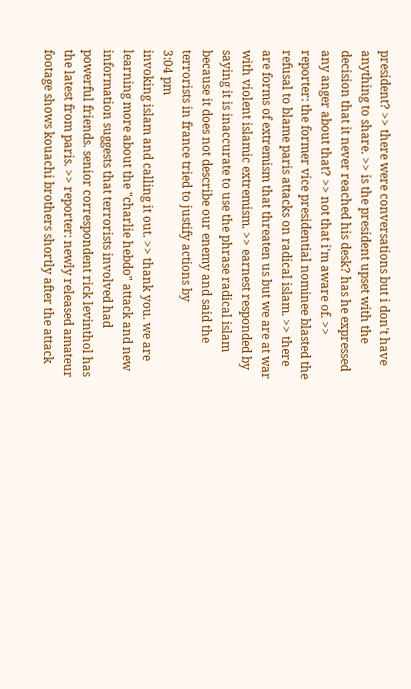president? >> there were conversations but i don't have anything to share. >> is the president upset with the decision that it never reached his desk? has he expressed any anger about that? >> not that i'm aware of. >> reporter: the former vice presidential nominee blasted the refusal to blame paris attacks on radical islam. >> there are forms of extremism that threaten us but we are at war with violent islamic extremism. >> earnest responded by saying it is inaccurate to use the phrase radical islam because it does not describe our enemy and said the terrorists in france tried to justify actions by
3:04 pm
invoking islam and calling it out. >> thank you. we are learning more about the "charlie hebdo" attack and new information suggests that terrorists involved had powerful friends. senior correspondent rick levinthol has the latest from paris. >> reporter: newly released amateur footage shows kouachi brothers shortly after the attack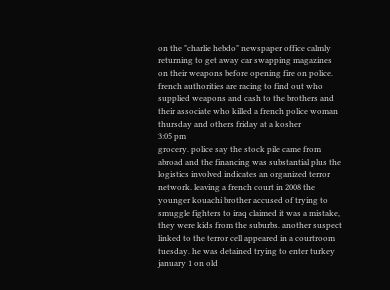on the "charlie hebdo" newspaper office calmly returning to get away car swapping magazines on their weapons before opening fire on police. french authorities are racing to find out who supplied weapons and cash to the brothers and their associate who killed a french police woman thursday and others friday at a kosher
3:05 pm
grocery. police say the stock pile came from abroad and the financing was substantial plus the logistics involved indicates an organized terror network. leaving a french court in 2008 the younger kouachi brother accused of trying to smuggle fighters to iraq claimed it was a mistake, they were kids from the suburbs. another suspect linked to the terror cell appeared in a courtroom tuesday. he was detained trying to enter turkey january 1 on old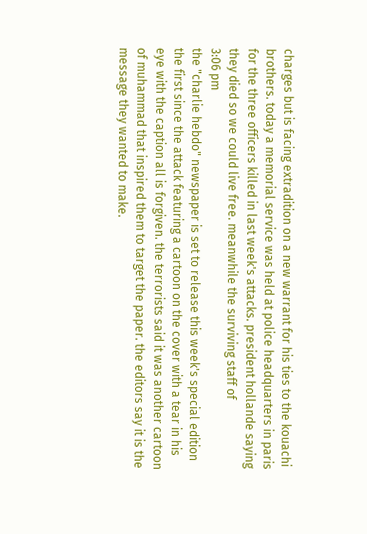charges but is facing extradition on a new warrant for his ties to the kouachi brothers. today a memorial service was held at police headquarters in paris for the three officers killed in last week's attacks. president hollande saying they died so we could live free. meanwhile the surviving staff of
3:06 pm
the "charlie hebdo" newspaper is set to release this week's special edition the first since the attack featuring a cartoon on the cover with a tear in his eye with the caption all is forgiven. the terrorists said it was another cartoon of muhammad that inspired them to target the paper. the editors say it is the message they wanted to make.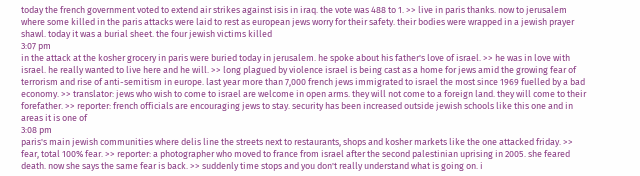today the french government voted to extend air strikes against isis in iraq. the vote was 488 to 1. >> live in paris thanks. now to jerusalem where some killed in the paris attacks were laid to rest as european jews worry for their safety. their bodies were wrapped in a jewish prayer shawl. today it was a burial sheet. the four jewish victims killed
3:07 pm
in the attack at the kosher grocery in paris were buried today in jerusalem. he spoke about his father's love of israel. >> he was in love with israel. he really wanted to live here and he will. >> long plagued by violence israel is being cast as a home for jews amid the growing fear of terrorism and rise of anti-semitism in europe. last year more than 7,000 french jews immigrated to israel the most since 1969 fuelled by a bad economy. >> translator: jews who wish to come to israel are welcome in open arms. they will not come to a foreign land. they will come to their forefather. >> reporter: french officials are encouraging jews to stay. security has been increased outside jewish schools like this one and in areas it is one of
3:08 pm
paris's main jewish communities where delis line the streets next to restaurants, shops and kosher markets like the one attacked friday. >> fear, total 100% fear. >> reporter: a photographer who moved to france from israel after the second palestinian uprising in 2005. she feared death. now she says the same fear is back. >> suddenly time stops and you don't really understand what is going on. i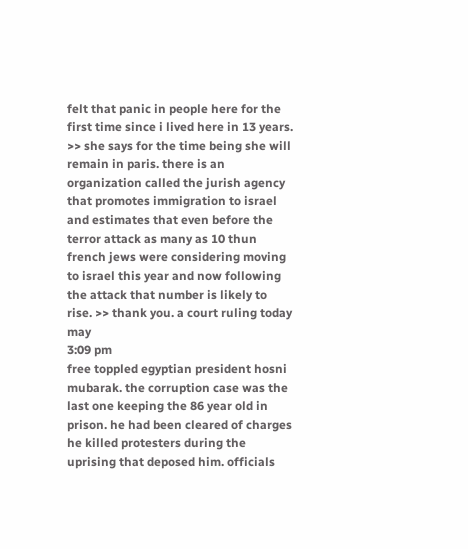felt that panic in people here for the first time since i lived here in 13 years. >> she says for the time being she will remain in paris. there is an organization called the jurish agency that promotes immigration to israel and estimates that even before the terror attack as many as 10 thun french jews were considering moving to israel this year and now following the attack that number is likely to rise. >> thank you. a court ruling today may
3:09 pm
free toppled egyptian president hosni mubarak. the corruption case was the last one keeping the 86 year old in prison. he had been cleared of charges he killed protesters during the uprising that deposed him. officials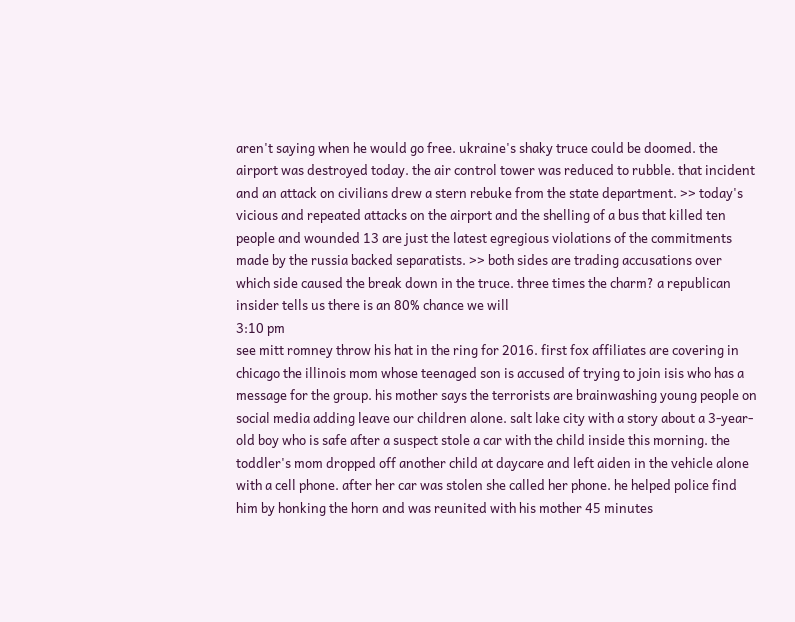aren't saying when he would go free. ukraine's shaky truce could be doomed. the airport was destroyed today. the air control tower was reduced to rubble. that incident and an attack on civilians drew a stern rebuke from the state department. >> today's vicious and repeated attacks on the airport and the shelling of a bus that killed ten people and wounded 13 are just the latest egregious violations of the commitments made by the russia backed separatists. >> both sides are trading accusations over which side caused the break down in the truce. three times the charm? a republican insider tells us there is an 80% chance we will
3:10 pm
see mitt romney throw his hat in the ring for 2016. first fox affiliates are covering in chicago the illinois mom whose teenaged son is accused of trying to join isis who has a message for the group. his mother says the terrorists are brainwashing young people on social media adding leave our children alone. salt lake city with a story about a 3-year-old boy who is safe after a suspect stole a car with the child inside this morning. the toddler's mom dropped off another child at daycare and left aiden in the vehicle alone with a cell phone. after her car was stolen she called her phone. he helped police find him by honking the horn and was reunited with his mother 45 minutes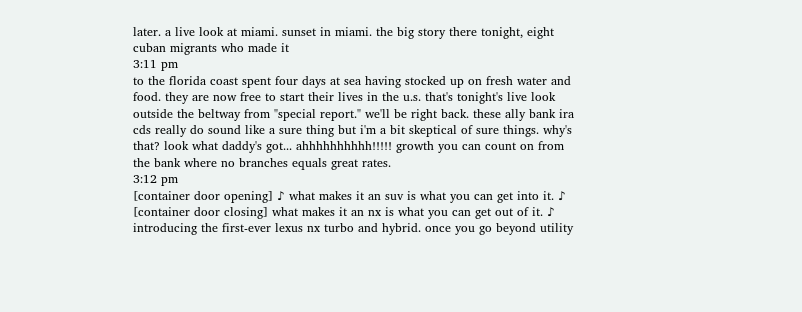later. a live look at miami. sunset in miami. the big story there tonight, eight cuban migrants who made it
3:11 pm
to the florida coast spent four days at sea having stocked up on fresh water and food. they are now free to start their lives in the u.s. that's tonight's live look outside the beltway from "special report." we'll be right back. these ally bank ira cds really do sound like a sure thing but i'm a bit skeptical of sure things. why's that? look what daddy's got... ahhhhhhhhhh!!!!! growth you can count on from the bank where no branches equals great rates.
3:12 pm
[container door opening] ♪ what makes it an suv is what you can get into it. ♪ [container door closing] what makes it an nx is what you can get out of it. ♪ introducing the first-ever lexus nx turbo and hybrid. once you go beyond utility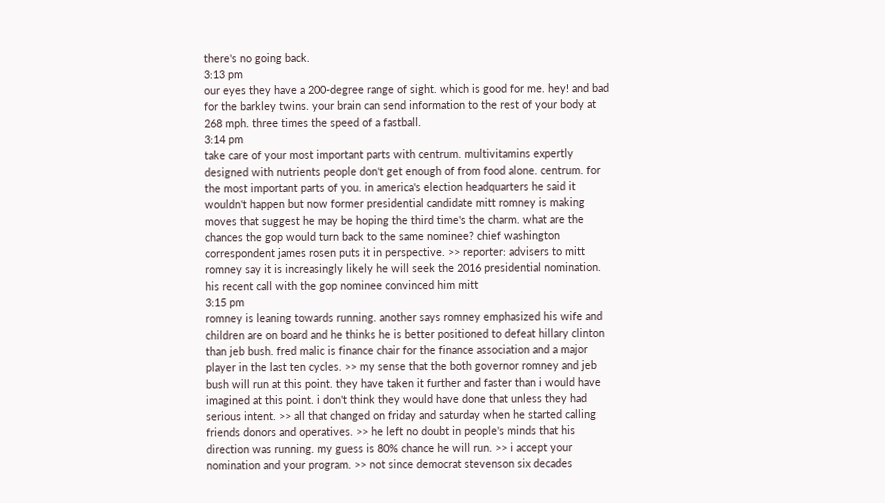there's no going back.
3:13 pm
our eyes they have a 200-degree range of sight. which is good for me. hey! and bad for the barkley twins. your brain can send information to the rest of your body at 268 mph. three times the speed of a fastball.
3:14 pm
take care of your most important parts with centrum. multivitamins expertly designed with nutrients people don't get enough of from food alone. centrum. for the most important parts of you. in america's election headquarters he said it wouldn't happen but now former presidential candidate mitt romney is making moves that suggest he may be hoping the third time's the charm. what are the chances the gop would turn back to the same nominee? chief washington correspondent james rosen puts it in perspective. >> reporter: advisers to mitt romney say it is increasingly likely he will seek the 2016 presidential nomination. his recent call with the gop nominee convinced him mitt
3:15 pm
romney is leaning towards running. another says romney emphasized his wife and children are on board and he thinks he is better positioned to defeat hillary clinton than jeb bush. fred malic is finance chair for the finance association and a major player in the last ten cycles. >> my sense that the both governor romney and jeb bush will run at this point. they have taken it further and faster than i would have imagined at this point. i don't think they would have done that unless they had serious intent. >> all that changed on friday and saturday when he started calling friends donors and operatives. >> he left no doubt in people's minds that his direction was running. my guess is 80% chance he will run. >> i accept your nomination and your program. >> not since democrat stevenson six decades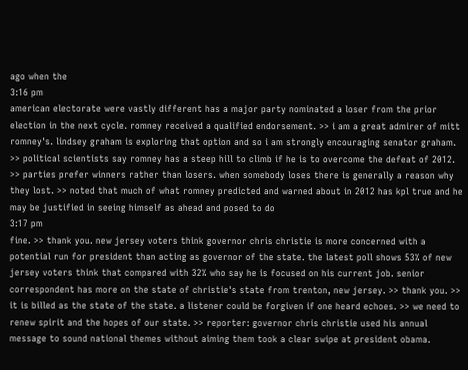ago when the
3:16 pm
american electorate were vastly different has a major party nominated a loser from the prior election in the next cycle. romney received a qualified endorsement. >> i am a great admirer of mitt romney's. lindsey graham is exploring that option and so i am strongly encouraging senator graham. >> political scientists say romney has a steep hill to climb if he is to overcome the defeat of 2012. >> parties prefer winners rather than losers. when somebody loses there is generally a reason why they lost. >> noted that much of what romney predicted and warned about in 2012 has kpl true and he may be justified in seeing himself as ahead and posed to do
3:17 pm
fine. >> thank you. new jersey voters think governor chris christie is more concerned with a potential run for president than acting as governor of the state. the latest poll shows 53% of new jersey voters think that compared with 32% who say he is focused on his current job. senior correspondent has more on the state of christie's state from trenton, new jersey. >> thank you. >> it is billed as the state of the state. a listener could be forgiven if one heard echoes. >> we need to renew spirit and the hopes of our state. >> reporter: governor chris christie used his annual message to sound national themes without aiming them took a clear swipe at president obama.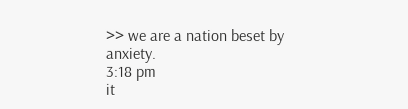>> we are a nation beset by anxiety.
3:18 pm
it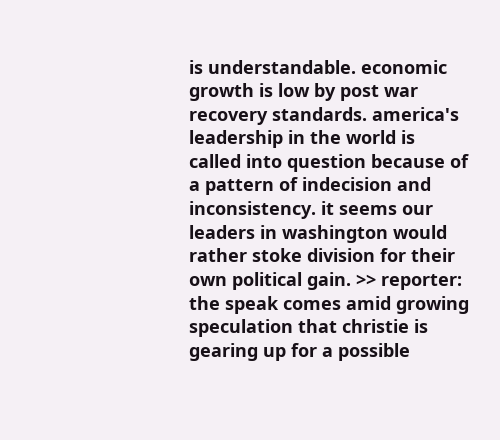is understandable. economic growth is low by post war recovery standards. america's leadership in the world is called into question because of a pattern of indecision and inconsistency. it seems our leaders in washington would rather stoke division for their own political gain. >> reporter: the speak comes amid growing speculation that christie is gearing up for a possible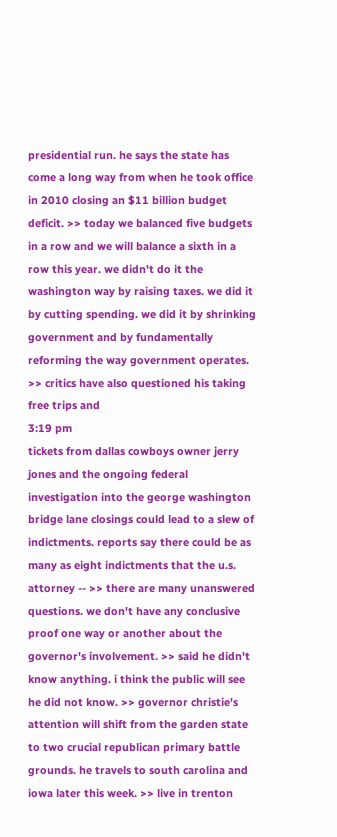presidential run. he says the state has come a long way from when he took office in 2010 closing an $11 billion budget deficit. >> today we balanced five budgets in a row and we will balance a sixth in a row this year. we didn't do it the washington way by raising taxes. we did it by cutting spending. we did it by shrinking government and by fundamentally reforming the way government operates. >> critics have also questioned his taking free trips and
3:19 pm
tickets from dallas cowboys owner jerry jones and the ongoing federal investigation into the george washington bridge lane closings could lead to a slew of indictments. reports say there could be as many as eight indictments that the u.s. attorney -- >> there are many unanswered questions. we don't have any conclusive proof one way or another about the governor's involvement. >> said he didn't know anything. i think the public will see he did not know. >> governor christie's attention will shift from the garden state to two crucial republican primary battle grounds. he travels to south carolina and iowa later this week. >> live in trenton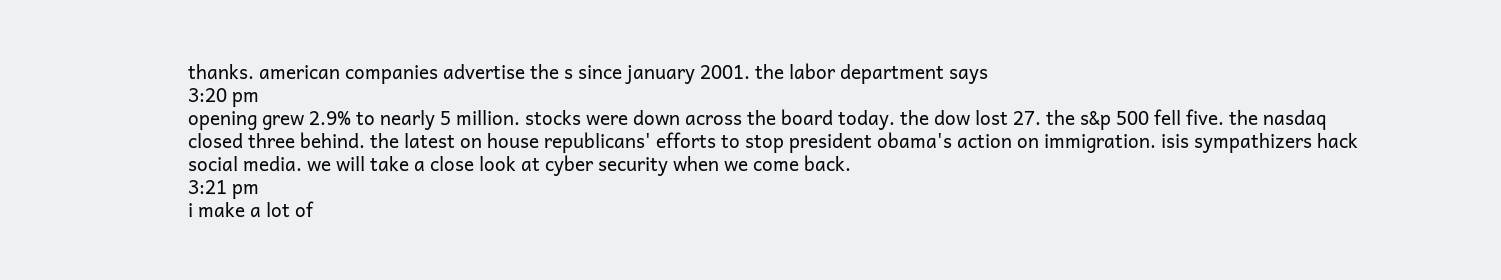thanks. american companies advertise the s since january 2001. the labor department says
3:20 pm
opening grew 2.9% to nearly 5 million. stocks were down across the board today. the dow lost 27. the s&p 500 fell five. the nasdaq closed three behind. the latest on house republicans' efforts to stop president obama's action on immigration. isis sympathizers hack social media. we will take a close look at cyber security when we come back.
3:21 pm
i make a lot of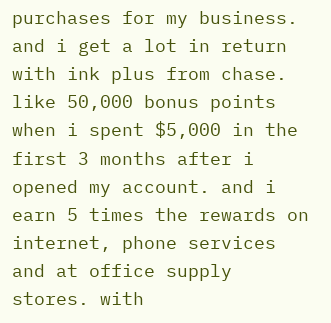purchases for my business. and i get a lot in return with ink plus from chase. like 50,000 bonus points when i spent $5,000 in the first 3 months after i opened my account. and i earn 5 times the rewards on internet, phone services and at office supply stores. with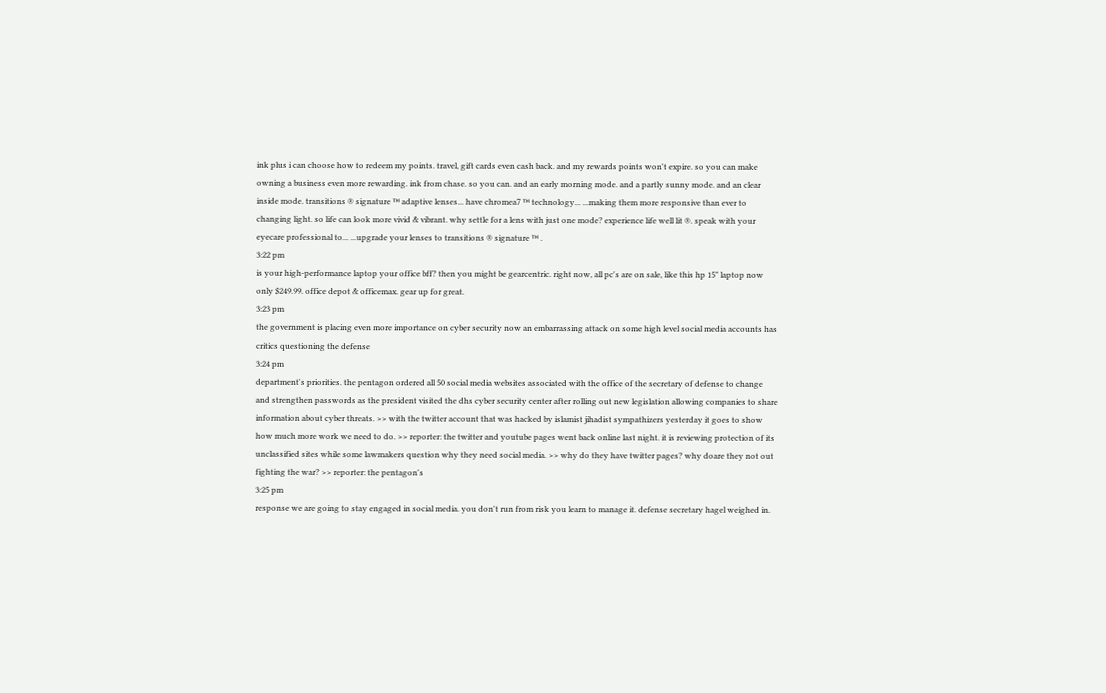ink plus i can choose how to redeem my points. travel, gift cards even cash back. and my rewards points won't expire. so you can make owning a business even more rewarding. ink from chase. so you can. and an early morning mode. and a partly sunny mode. and an clear inside mode. transitions ® signature ™ adaptive lenses... have chromea7 ™ technology... ...making them more responsive than ever to changing light. so life can look more vivid & vibrant. why settle for a lens with just one mode? experience life well lit ®. speak with your eyecare professional to... ...upgrade your lenses to transitions ® signature ™ .
3:22 pm
is your high-performance laptop your office bff? then you might be gearcentric. right now, all pc's are on sale, like this hp 15" laptop now only $249.99. office depot & officemax. gear up for great.
3:23 pm
the government is placing even more importance on cyber security now an embarrassing attack on some high level social media accounts has critics questioning the defense
3:24 pm
department's priorities. the pentagon ordered all 50 social media websites associated with the office of the secretary of defense to change and strengthen passwords as the president visited the dhs cyber security center after rolling out new legislation allowing companies to share information about cyber threats. >> with the twitter account that was hacked by islamist jihadist sympathizers yesterday it goes to show how much more work we need to do. >> reporter: the twitter and youtube pages went back online last night. it is reviewing protection of its unclassified sites while some lawmakers question why they need social media. >> why do they have twitter pages? why doare they not out fighting the war? >> reporter: the pentagon's
3:25 pm
response we are going to stay engaged in social media. you don't run from risk you learn to manage it. defense secretary hagel weighed in.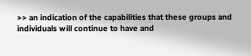>> an indication of the capabilities that these groups and individuals will continue to have and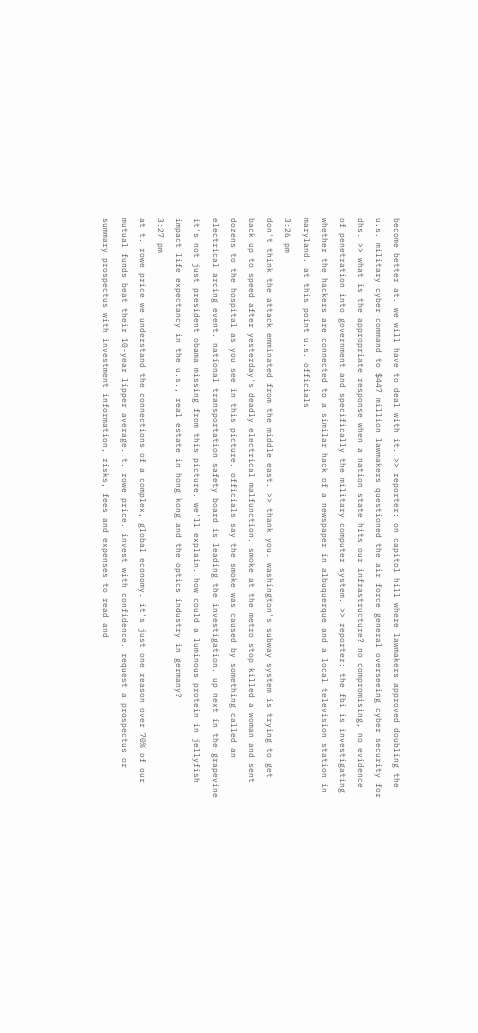become better at. we will have to deal with it. >> reporter: on capitol hill where lawmakers approved doubling the u.s. military cyber command to $447 million lawmakers questioned the air force general overseeing cyber security for dhs. >> what is the appropriate response when a nation state hits our infrastructure? no compromising, no evidence of penetration into government and specifically the military computer system. >> reporter: the fbi is investigating whether the hackers are connected to a similar hack of a newspaper in albuquerque and a local television station in maryland. at this point u.s. officials
3:26 pm
don't think the attack emminated from the middle east. >> thank you. washington's subway system is trying to get back up to speed after yesterday's deadly electrical malfunction. smoke at the metro stop killed a woman and sent dozens to the hospital as you see in this picture. officials say the smoke was caused by something called an electrical arcing event. national transportation safety board is leading the investigation. up next in the grapevine it's not just president obama missing from this picture. we'll explain. how could a luminous protein in jellyfish impact life expectancy in the u.s., real estate in hong kong and the optics industry in germany?
3:27 pm
at t. rowe price we understand the connections of a complex, global economy. it's just one reason over 70% of our mutual funds beat their 10-year lipper average. t. rowe price. invest with confidence. request a prospectus or summary prospectus with investment information, risks, fees and expenses to read and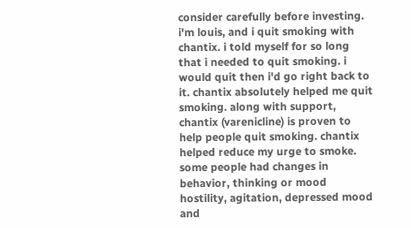consider carefully before investing. i'm louis, and i quit smoking with chantix. i told myself for so long that i needed to quit smoking. i would quit then i'd go right back to it. chantix absolutely helped me quit smoking. along with support, chantix (varenicline) is proven to help people quit smoking. chantix helped reduce my urge to smoke. some people had changes in behavior, thinking or mood hostility, agitation, depressed mood and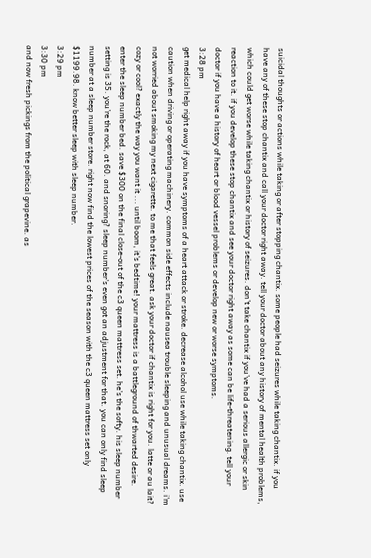suicidal thoughts or actions while taking or after stopping chantix. some people had seizures while taking chantix. if you have any of these stop chantix and call your doctor right away. tell your doctor about any history of mental health problems, which could get worse while taking chantix or history of seizures. don't take chantix if you've had a serious allergic or skin reaction to it. if you develop these stop chantix and see your doctor right away as some can be life-threatening. tell your doctor if you have a history of heart or blood vessel problems or develop new or worse symptoms.
3:28 pm
get medical help right away if you have symptoms of a heart attack or stroke. decrease alcohol use while taking chantix. use caution when driving or operating machinery. common side effects include nausea trouble sleeping and unusual dreams. i'm not worried about smoking my next cigarette. to me that feels great. ask your doctor if chantix is right for you. latte or au lait? cozy or cool? exactly the way you want it ... until boom, it's bedtime! your mattress is a battleground of thwarted desire. enter the sleep number bed. save $300 on the final close-out of the c3 queen mattress set. he's the softy. his sleep number setting is 35. you're the rock, at 60. and snoring? sleep number's even got an adjustment for that. you can only find sleep number at a sleep number store. right now find the lowest prices of the season with the c3 queen mattress set only $1199.98. know better sleep with sleep number.
3:29 pm
3:30 pm
and now fresh pickings from the political grapevine. as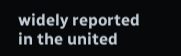widely reported in the united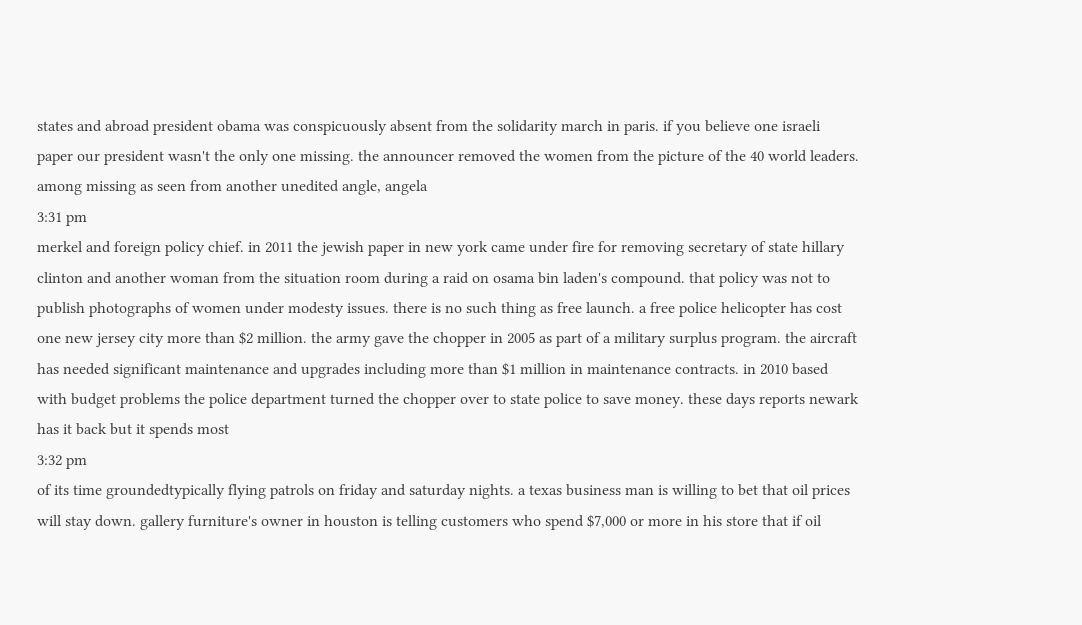states and abroad president obama was conspicuously absent from the solidarity march in paris. if you believe one israeli paper our president wasn't the only one missing. the announcer removed the women from the picture of the 40 world leaders. among missing as seen from another unedited angle, angela
3:31 pm
merkel and foreign policy chief. in 2011 the jewish paper in new york came under fire for removing secretary of state hillary clinton and another woman from the situation room during a raid on osama bin laden's compound. that policy was not to publish photographs of women under modesty issues. there is no such thing as free launch. a free police helicopter has cost one new jersey city more than $2 million. the army gave the chopper in 2005 as part of a military surplus program. the aircraft has needed significant maintenance and upgrades including more than $1 million in maintenance contracts. in 2010 based with budget problems the police department turned the chopper over to state police to save money. these days reports newark has it back but it spends most
3:32 pm
of its time groundedtypically flying patrols on friday and saturday nights. a texas business man is willing to bet that oil prices will stay down. gallery furniture's owner in houston is telling customers who spend $7,000 or more in his store that if oil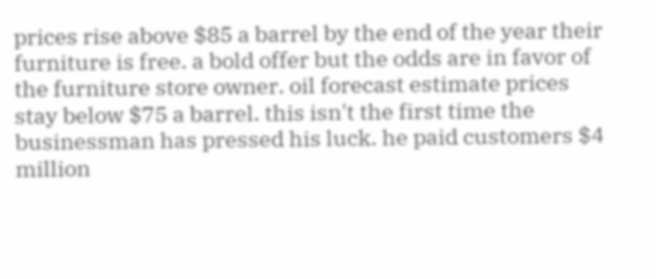prices rise above $85 a barrel by the end of the year their furniture is free. a bold offer but the odds are in favor of the furniture store owner. oil forecast estimate prices stay below $75 a barrel. this isn't the first time the businessman has pressed his luck. he paid customers $4 million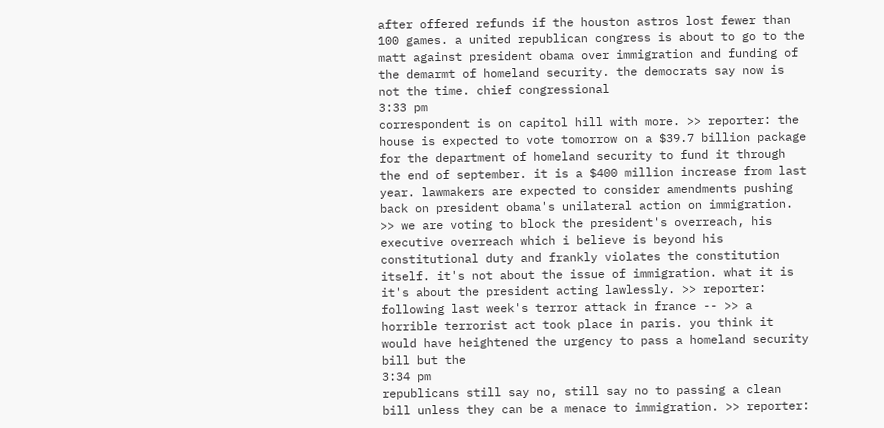after offered refunds if the houston astros lost fewer than 100 games. a united republican congress is about to go to the matt against president obama over immigration and funding of the demarmt of homeland security. the democrats say now is not the time. chief congressional
3:33 pm
correspondent is on capitol hill with more. >> reporter: the house is expected to vote tomorrow on a $39.7 billion package for the department of homeland security to fund it through the end of september. it is a $400 million increase from last year. lawmakers are expected to consider amendments pushing back on president obama's unilateral action on immigration. >> we are voting to block the president's overreach, his executive overreach which i believe is beyond his constitutional duty and frankly violates the constitution itself. it's not about the issue of immigration. what it is it's about the president acting lawlessly. >> reporter: following last week's terror attack in france -- >> a horrible terrorist act took place in paris. you think it would have heightened the urgency to pass a homeland security bill but the
3:34 pm
republicans still say no, still say no to passing a clean bill unless they can be a menace to immigration. >> reporter: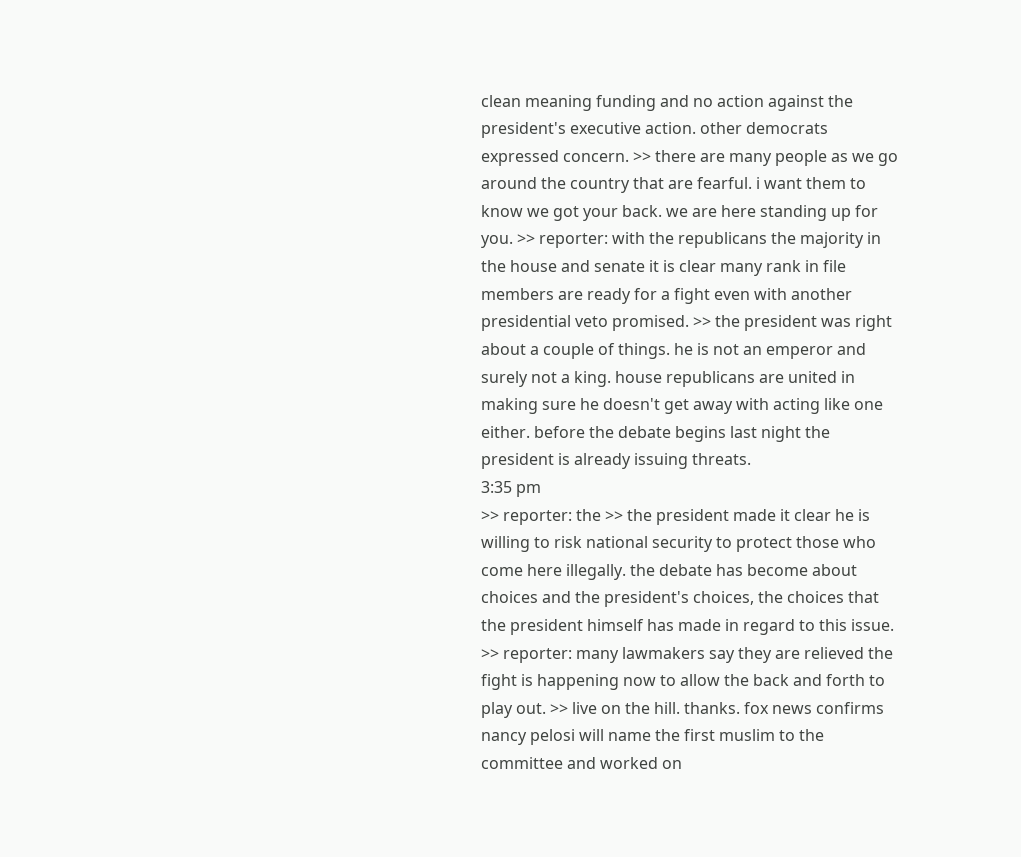clean meaning funding and no action against the president's executive action. other democrats expressed concern. >> there are many people as we go around the country that are fearful. i want them to know we got your back. we are here standing up for you. >> reporter: with the republicans the majority in the house and senate it is clear many rank in file members are ready for a fight even with another presidential veto promised. >> the president was right about a couple of things. he is not an emperor and surely not a king. house republicans are united in making sure he doesn't get away with acting like one either. before the debate begins last night the president is already issuing threats.
3:35 pm
>> reporter: the >> the president made it clear he is willing to risk national security to protect those who come here illegally. the debate has become about choices and the president's choices, the choices that the president himself has made in regard to this issue. >> reporter: many lawmakers say they are relieved the fight is happening now to allow the back and forth to play out. >> live on the hill. thanks. fox news confirms nancy pelosi will name the first muslim to the committee and worked on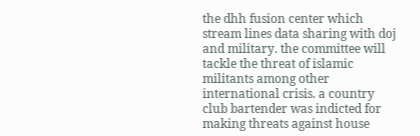the dhh fusion center which stream lines data sharing with doj and military. the committee will tackle the threat of islamic militants among other international crisis. a country club bartender was indicted for making threats against house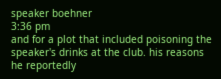speaker boehner
3:36 pm
and for a plot that included poisoning the speaker's drinks at the club. his reasons he reportedly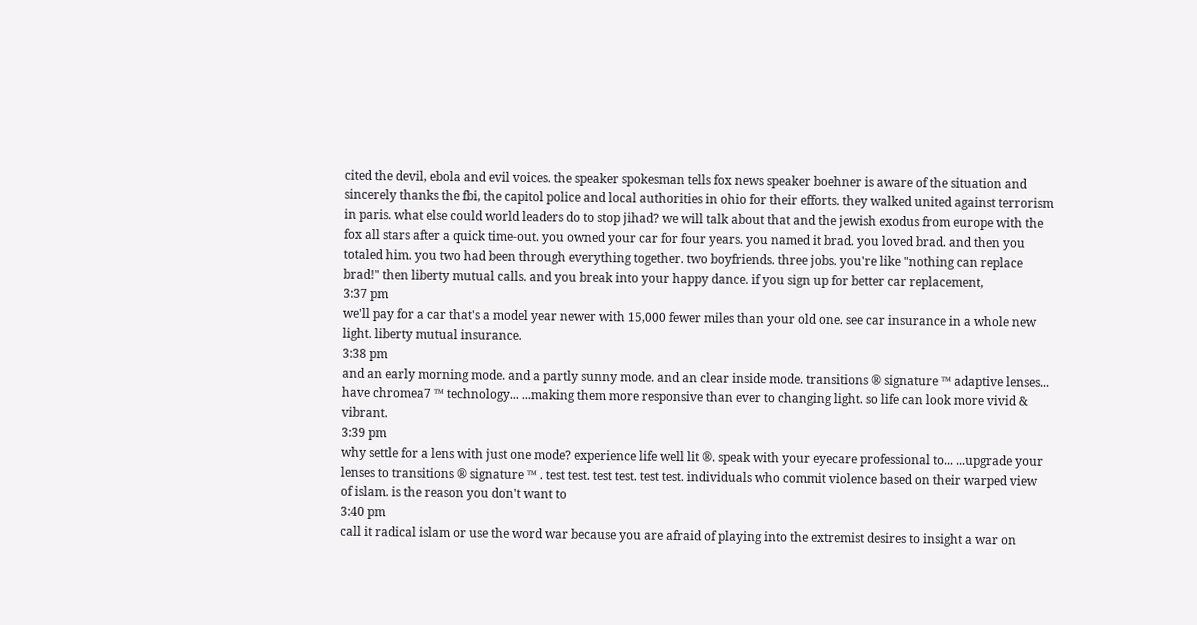cited the devil, ebola and evil voices. the speaker spokesman tells fox news speaker boehner is aware of the situation and sincerely thanks the fbi, the capitol police and local authorities in ohio for their efforts. they walked united against terrorism in paris. what else could world leaders do to stop jihad? we will talk about that and the jewish exodus from europe with the fox all stars after a quick time-out. you owned your car for four years. you named it brad. you loved brad. and then you totaled him. you two had been through everything together. two boyfriends. three jobs. you're like "nothing can replace brad!" then liberty mutual calls. and you break into your happy dance. if you sign up for better car replacement,
3:37 pm
we'll pay for a car that's a model year newer with 15,000 fewer miles than your old one. see car insurance in a whole new light. liberty mutual insurance.
3:38 pm
and an early morning mode. and a partly sunny mode. and an clear inside mode. transitions ® signature ™ adaptive lenses... have chromea7 ™ technology... ...making them more responsive than ever to changing light. so life can look more vivid & vibrant.
3:39 pm
why settle for a lens with just one mode? experience life well lit ®. speak with your eyecare professional to... ...upgrade your lenses to transitions ® signature ™ . test test. test test. test test. individuals who commit violence based on their warped view of islam. is the reason you don't want to
3:40 pm
call it radical islam or use the word war because you are afraid of playing into the extremist desires to insight a war on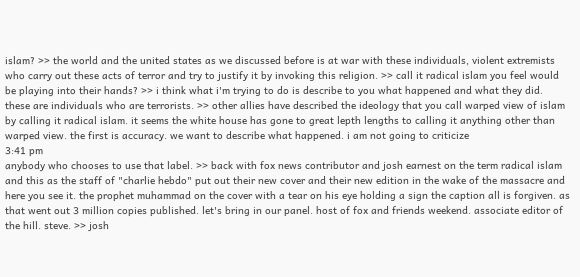islam? >> the world and the united states as we discussed before is at war with these individuals, violent extremists who carry out these acts of terror and try to justify it by invoking this religion. >> call it radical islam you feel would be playing into their hands? >> i think what i'm trying to do is describe to you what happened and what they did. these are individuals who are terrorists. >> other allies have described the ideology that you call warped view of islam by calling it radical islam. it seems the white house has gone to great lepth lengths to calling it anything other than warped view. the first is accuracy. we want to describe what happened. i am not going to criticize
3:41 pm
anybody who chooses to use that label. >> back with fox news contributor and josh earnest on the term radical islam and this as the staff of "charlie hebdo" put out their new cover and their new edition in the wake of the massacre and here you see it. the prophet muhammad on the cover with a tear on his eye holding a sign the caption all is forgiven. as that went out 3 million copies published. let's bring in our panel. host of fox and friends weekend. associate editor of the hill. steve. >> josh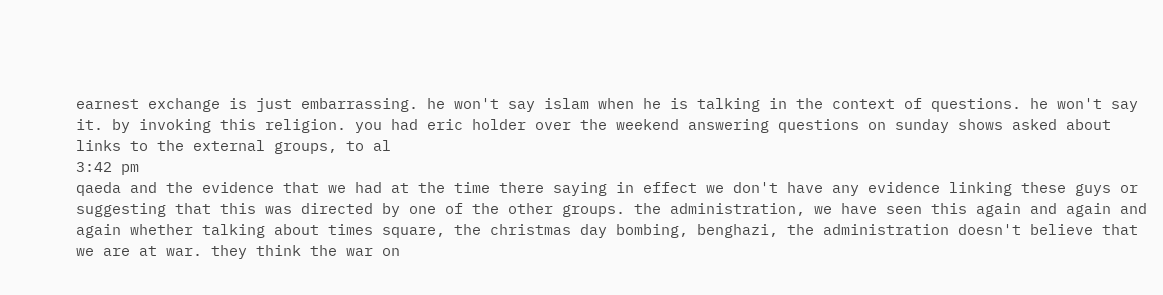earnest exchange is just embarrassing. he won't say islam when he is talking in the context of questions. he won't say it. by invoking this religion. you had eric holder over the weekend answering questions on sunday shows asked about links to the external groups, to al
3:42 pm
qaeda and the evidence that we had at the time there saying in effect we don't have any evidence linking these guys or suggesting that this was directed by one of the other groups. the administration, we have seen this again and again and again whether talking about times square, the christmas day bombing, benghazi, the administration doesn't believe that we are at war. they think the war on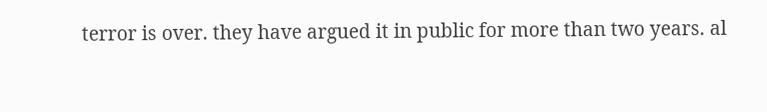terror is over. they have argued it in public for more than two years. al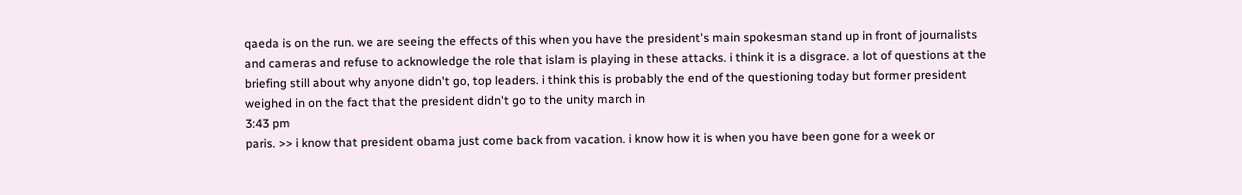qaeda is on the run. we are seeing the effects of this when you have the president's main spokesman stand up in front of journalists and cameras and refuse to acknowledge the role that islam is playing in these attacks. i think it is a disgrace. a lot of questions at the briefing still about why anyone didn't go, top leaders. i think this is probably the end of the questioning today but former president weighed in on the fact that the president didn't go to the unity march in
3:43 pm
paris. >> i know that president obama just come back from vacation. i know how it is when you have been gone for a week or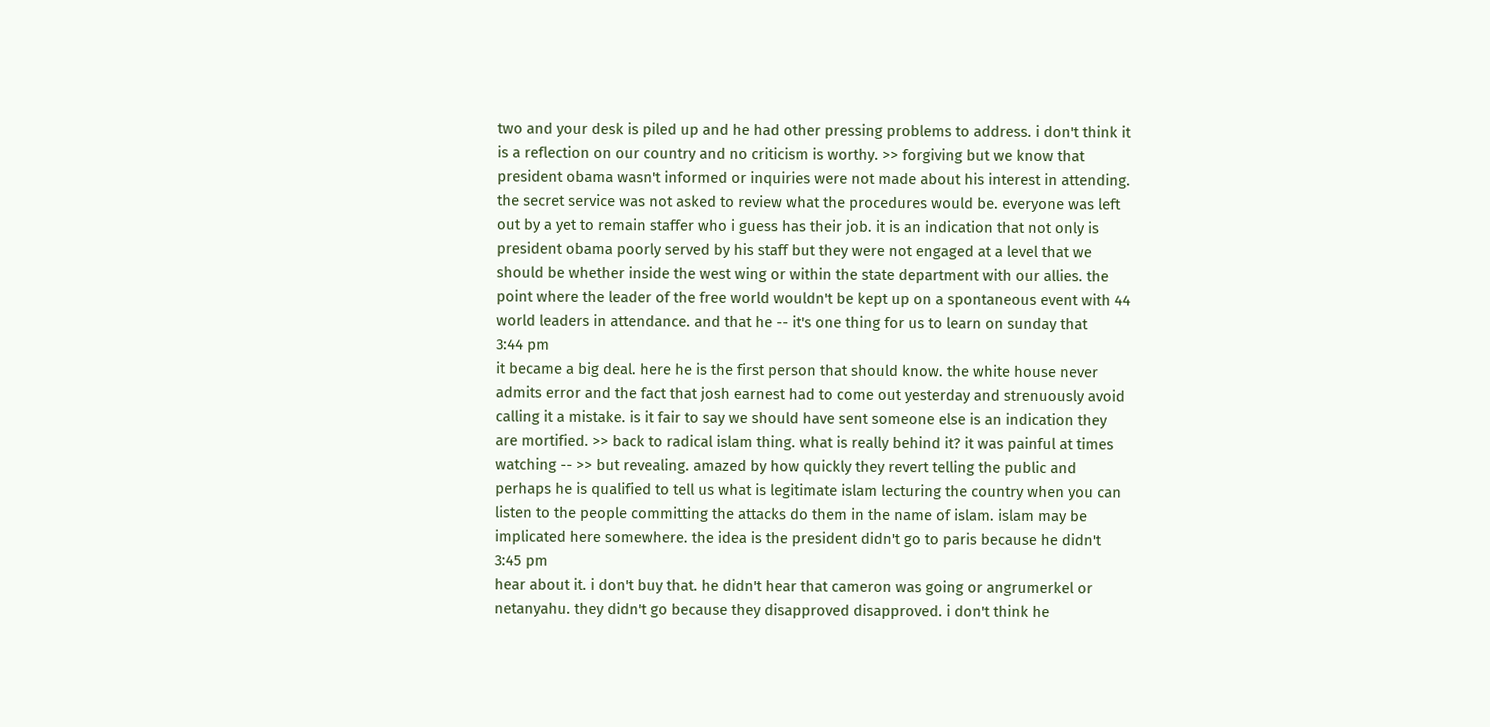two and your desk is piled up and he had other pressing problems to address. i don't think it is a reflection on our country and no criticism is worthy. >> forgiving but we know that president obama wasn't informed or inquiries were not made about his interest in attending. the secret service was not asked to review what the procedures would be. everyone was left out by a yet to remain staffer who i guess has their job. it is an indication that not only is president obama poorly served by his staff but they were not engaged at a level that we should be whether inside the west wing or within the state department with our allies. the point where the leader of the free world wouldn't be kept up on a spontaneous event with 44 world leaders in attendance. and that he -- it's one thing for us to learn on sunday that
3:44 pm
it became a big deal. here he is the first person that should know. the white house never admits error and the fact that josh earnest had to come out yesterday and strenuously avoid calling it a mistake. is it fair to say we should have sent someone else is an indication they are mortified. >> back to radical islam thing. what is really behind it? it was painful at times watching -- >> but revealing. amazed by how quickly they revert telling the public and perhaps he is qualified to tell us what is legitimate islam lecturing the country when you can listen to the people committing the attacks do them in the name of islam. islam may be implicated here somewhere. the idea is the president didn't go to paris because he didn't
3:45 pm
hear about it. i don't buy that. he didn't hear that cameron was going or angrumerkel or netanyahu. they didn't go because they disapproved disapproved. i don't think he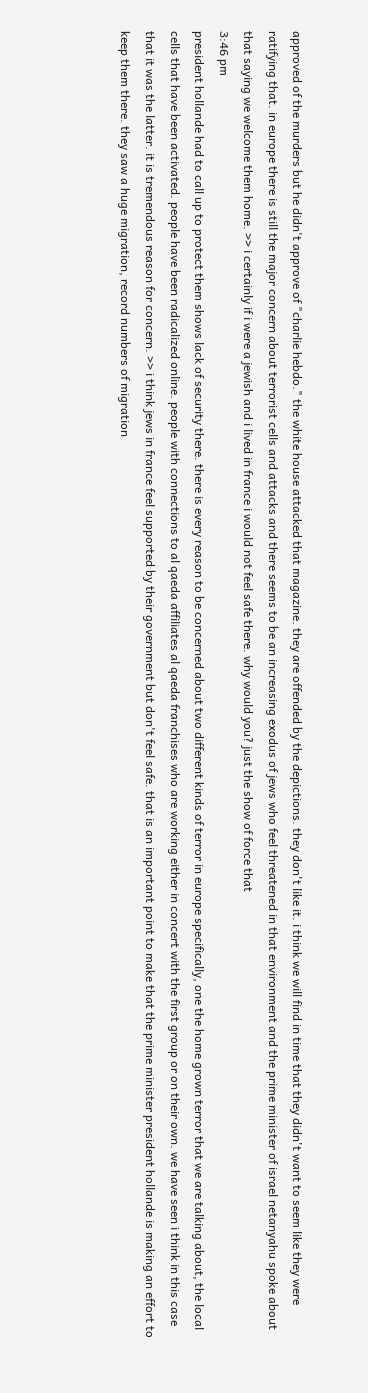approved of the murders but he didn't approve of "charlie hebdo." the white house attacked that magazine. they are offended by the depictions. they don't like it. i think we will find in time that they didn't want to seem like they were ratifying that. in europe there is still the major concern about terrorist cells and attacks and there seems to be an increasing exodus of jews who feel threatened in that environment and the prime minister of israel netanyahu spoke about that saying we welcome them home. >> i certainly if i were a jewish and i lived in france i would not feel safe there. why would you? just the show of force that
3:46 pm
president hollande had to call up to protect them shows lack of security there. there is every reason to be concerned about two different kinds of terror in europe specifically, one the home grown terror that we are talking about, the local cells that have been activated. people have been radicalized online. people with connections to al qaeda affiliates al qaeda franchises who are working either in concert with the first group or on their own. we have seen i think in this case that it was the latter. it is tremendous reason for concern. >> i think jews in france feel supported by their government but don't feel safe. that is an important point to make that the prime minister president hollande is making an effort to keep them there. they saw a huge migration, record numbers of migration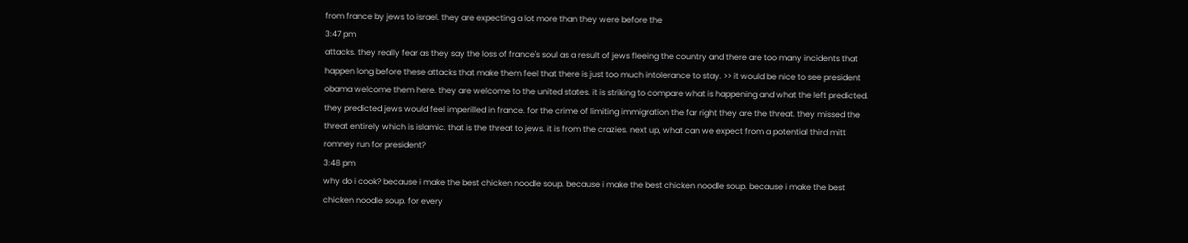from france by jews to israel. they are expecting a lot more than they were before the
3:47 pm
attacks. they really fear as they say the loss of france's soul as a result of jews fleeing the country and there are too many incidents that happen long before these attacks that make them feel that there is just too much intolerance to stay. >> it would be nice to see president obama welcome them here. they are welcome to the united states. it is striking to compare what is happening and what the left predicted. they predicted jews would feel imperilled in france. for the crime of limiting immigration the far right they are the threat. they missed the threat entirely which is islamic. that is the threat to jews. it is from the crazies. next up, what can we expect from a potential third mitt romney run for president?
3:48 pm
why do i cook? because i make the best chicken noodle soup. because i make the best chicken noodle soup. because i make the best chicken noodle soup. for every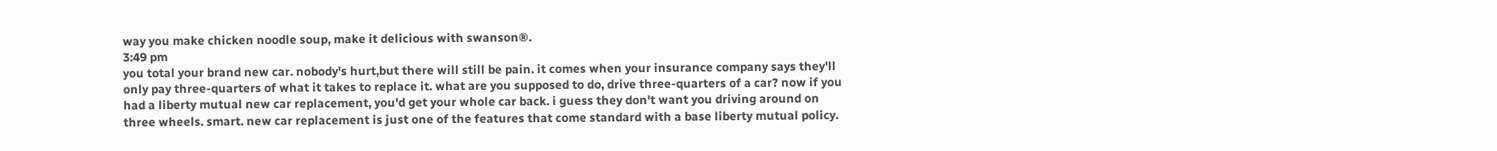way you make chicken noodle soup, make it delicious with swanson®.
3:49 pm
you total your brand new car. nobody's hurt,but there will still be pain. it comes when your insurance company says they'll only pay three-quarters of what it takes to replace it. what are you supposed to do, drive three-quarters of a car? now if you had a liberty mutual new car replacement, you'd get your whole car back. i guess they don't want you driving around on three wheels. smart. new car replacement is just one of the features that come standard with a base liberty mutual policy.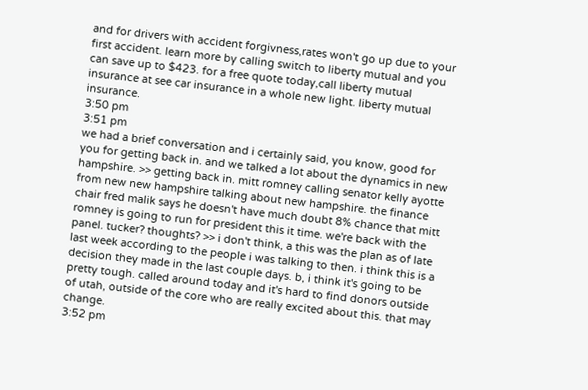and for drivers with accident forgivness,rates won't go up due to your first accident. learn more by calling switch to liberty mutual and you can save up to $423. for a free quote today,call liberty mutual insurance at see car insurance in a whole new light. liberty mutual insurance.
3:50 pm
3:51 pm
we had a brief conversation and i certainly said, you know, good for you for getting back in. and we talked a lot about the dynamics in new hampshire. >> getting back in. mitt romney calling senator kelly ayotte from new new hampshire talking about new hampshire. the finance chair fred malik says he doesn't have much doubt 8% chance that mitt romney is going to run for president this it time. we're back with the panel. tucker? thoughts? >> i don't think, a this was the plan as of late last week according to the people i was talking to then. i think this is a decision they made in the last couple days. b, i think it's going to be pretty tough. called around today and it's hard to find donors outside of utah, outside of the core who are really excited about this. that may change.
3:52 pm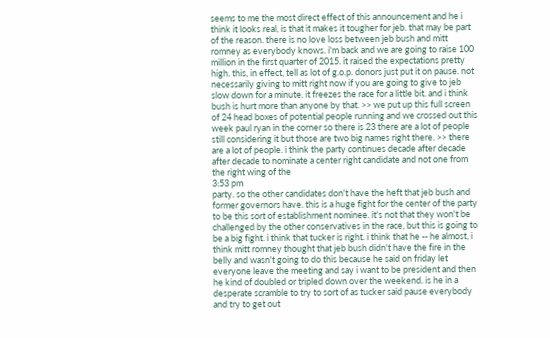seems to me the most direct effect of this announcement and he i think it looks real, is that it makes it tougher for jeb. that may be part of the reason. there is no love loss between jeb bush and mitt romney as everybody knows. i'm back and we are going to raise 100 million in the first quarter of 2015. it raised the expectations pretty high. this, in effect, tell as lot of g.o.p. donors just put it on pause. not necessarily giving to mitt right now if you are going to give to jeb slow down for a minute. it freezes the race for a little bit. and i think bush is hurt more than anyone by that. >> we put up this full screen of 24 head boxes of potential people running and we crossed out this week paul ryan in the corner so there is 23 there are a lot of people still considering it but those are two big names right there. >> there are a lot of people. i think the party continues decade after decade after decade to nominate a center right candidate and not one from the right wing of the
3:53 pm
party. so the other candidates don't have the heft that jeb bush and former governors have. this is a huge fight for the center of the party to be this sort of establishment nominee. it's not that they won't be challenged by the other conservatives in the race, but this is going to be a big fight. i think that tucker is right. i think that he -- he almost, i think mitt romney thought that jeb bush didn't have the fire in the belly and wasn't going to do this because he said on friday let everyone leave the meeting and say i want to be president and then he kind of doubled or tripled down over the weekend. is he in a desperate scramble to try to sort of as tucker said pause everybody and try to get out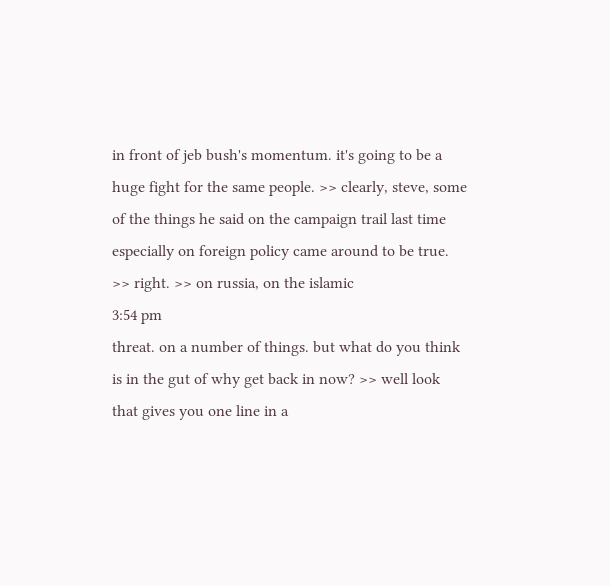in front of jeb bush's momentum. it's going to be a huge fight for the same people. >> clearly, steve, some of the things he said on the campaign trail last time especially on foreign policy came around to be true. >> right. >> on russia, on the islamic
3:54 pm
threat. on a number of things. but what do you think is in the gut of why get back in now? >> well look that gives you one line in a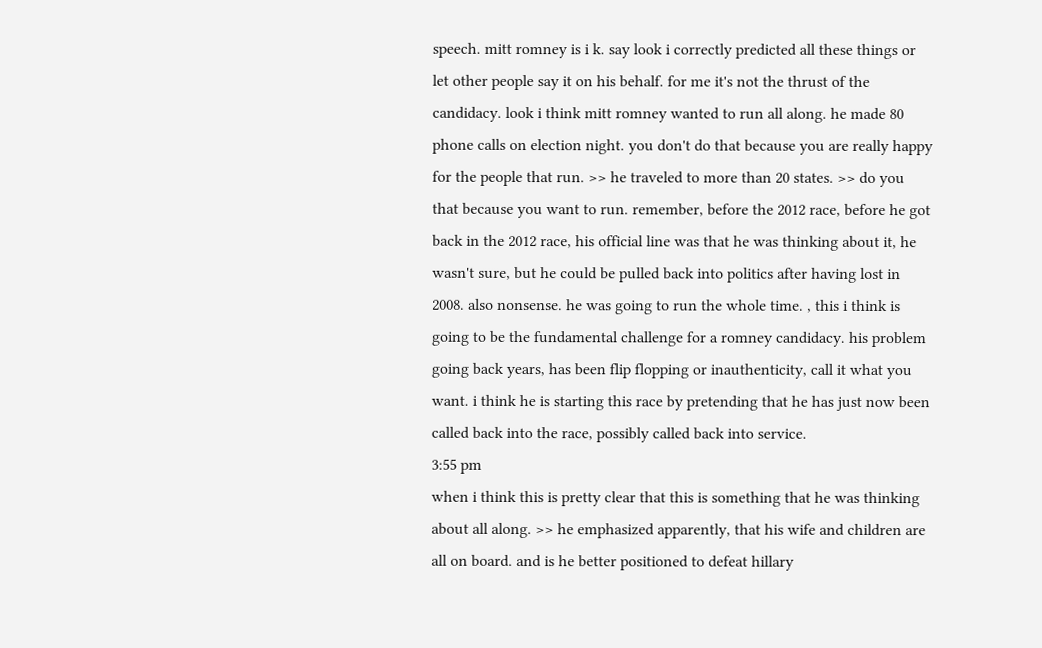speech. mitt romney is i k. say look i correctly predicted all these things or let other people say it on his behalf. for me it's not the thrust of the candidacy. look i think mitt romney wanted to run all along. he made 80 phone calls on election night. you don't do that because you are really happy for the people that run. >> he traveled to more than 20 states. >> do you that because you want to run. remember, before the 2012 race, before he got back in the 2012 race, his official line was that he was thinking about it, he wasn't sure, but he could be pulled back into politics after having lost in 2008. also nonsense. he was going to run the whole time. , this i think is going to be the fundamental challenge for a romney candidacy. his problem going back years, has been flip flopping or inauthenticity, call it what you want. i think he is starting this race by pretending that he has just now been called back into the race, possibly called back into service.
3:55 pm
when i think this is pretty clear that this is something that he was thinking about all along. >> he emphasized apparently, that his wife and children are all on board. and is he better positioned to defeat hillary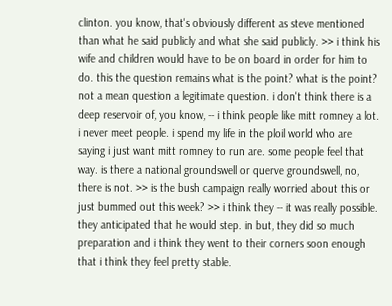clinton. you know, that's obviously different as steve mentioned than what he said publicly and what she said publicly. >> i think his wife and children would have to be on board in order for him to do. this the question remains what is the point? what is the point? not a mean question a legitimate question. i don't think there is a deep reservoir of, you know, -- i think people like mitt romney a lot. i never meet people. i spend my life in the ploil world who are saying i just want mitt romney to run are. some people feel that way. is there a national groundswell or querve groundswell, no, there is not. >> is the bush campaign really worried about this or just bummed out this week? >> i think they -- it was really possible. they anticipated that he would step. in but, they did so much preparation and i think they went to their corners soon enough that i think they feel pretty stable.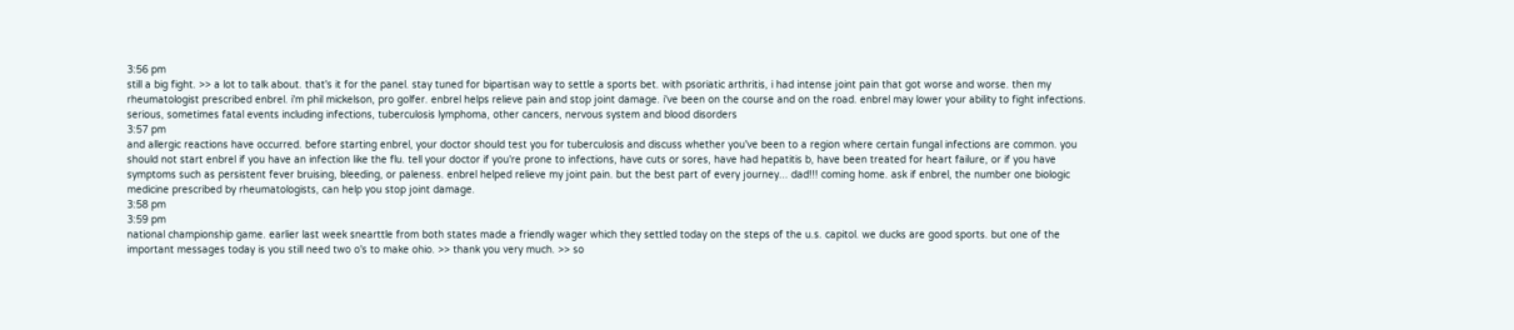3:56 pm
still a big fight. >> a lot to talk about. that's it for the panel. stay tuned for bipartisan way to settle a sports bet. with psoriatic arthritis, i had intense joint pain that got worse and worse. then my rheumatologist prescribed enbrel. i'm phil mickelson, pro golfer. enbrel helps relieve pain and stop joint damage. i've been on the course and on the road. enbrel may lower your ability to fight infections. serious, sometimes fatal events including infections, tuberculosis lymphoma, other cancers, nervous system and blood disorders
3:57 pm
and allergic reactions have occurred. before starting enbrel, your doctor should test you for tuberculosis and discuss whether you've been to a region where certain fungal infections are common. you should not start enbrel if you have an infection like the flu. tell your doctor if you're prone to infections, have cuts or sores, have had hepatitis b, have been treated for heart failure, or if you have symptoms such as persistent fever bruising, bleeding, or paleness. enbrel helped relieve my joint pain. but the best part of every journey... dad!!! coming home. ask if enbrel, the number one biologic medicine prescribed by rheumatologists, can help you stop joint damage.
3:58 pm
3:59 pm
national championship game. earlier last week snearttle from both states made a friendly wager which they settled today on the steps of the u.s. capitol. we ducks are good sports. but one of the important messages today is you still need two o's to make ohio. >> thank you very much. >> so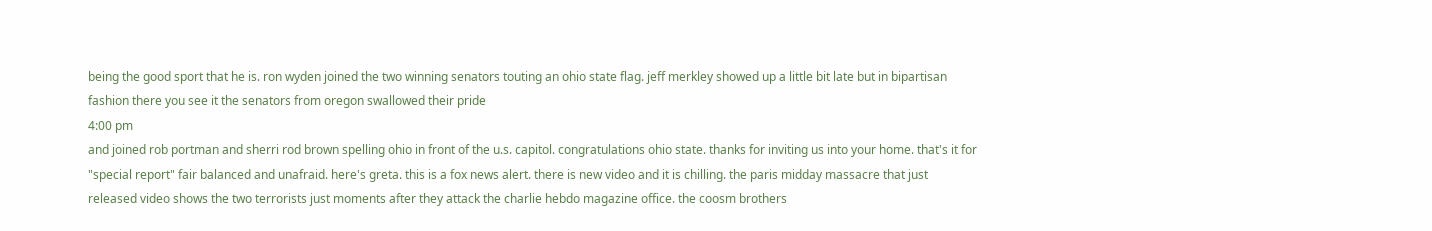being the good sport that he is. ron wyden joined the two winning senators touting an ohio state flag. jeff merkley showed up a little bit late but in bipartisan fashion there you see it the senators from oregon swallowed their pride
4:00 pm
and joined rob portman and sherri rod brown spelling ohio in front of the u.s. capitol. congratulations ohio state. thanks for inviting us into your home. that's it for "special report" fair balanced and unafraid. here's greta. this is a fox news alert. there is new video and it is chilling. the paris midday massacre that just released video shows the two terrorists just moments after they attack the charlie hebdo magazine office. the coosm brothers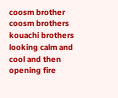coosm brother coosm brothers kouachi brothers looking calm and cool and then opening fire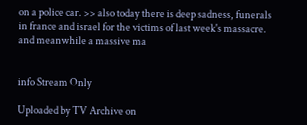on a police car. >> also today there is deep sadness, funerals in france and israel for the victims of last week's massacre. and meanwhile a massive ma


info Stream Only

Uploaded by TV Archive on